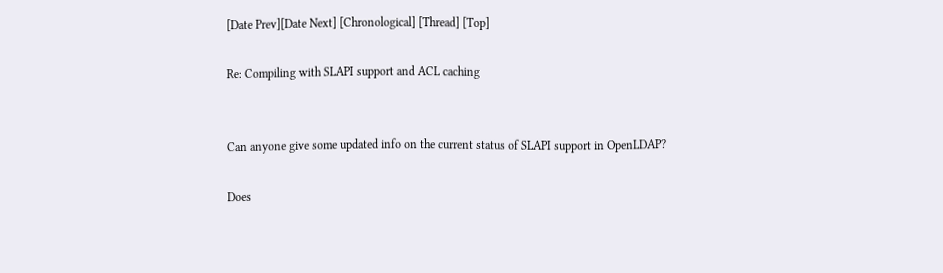[Date Prev][Date Next] [Chronological] [Thread] [Top]

Re: Compiling with SLAPI support and ACL caching


Can anyone give some updated info on the current status of SLAPI support in OpenLDAP?

Does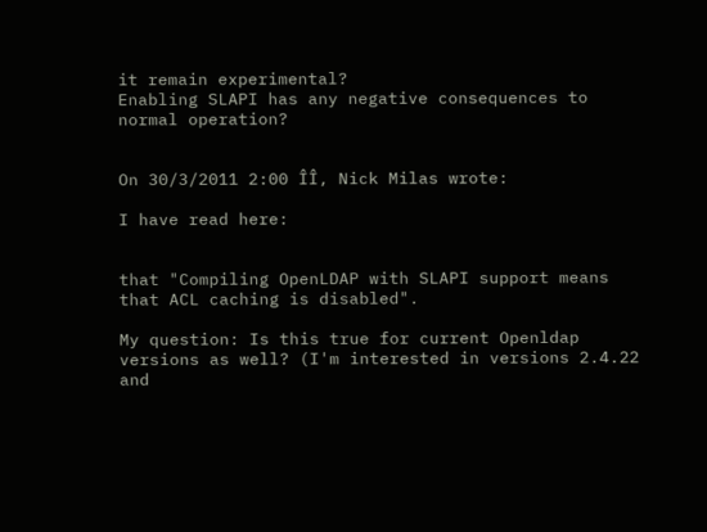it remain experimental?
Enabling SLAPI has any negative consequences to normal operation?


On 30/3/2011 2:00 ÎÎ, Nick Milas wrote:

I have read here:


that "Compiling OpenLDAP with SLAPI support means that ACL caching is disabled".

My question: Is this true for current Openldap versions as well? (I'm interested in versions 2.4.22 and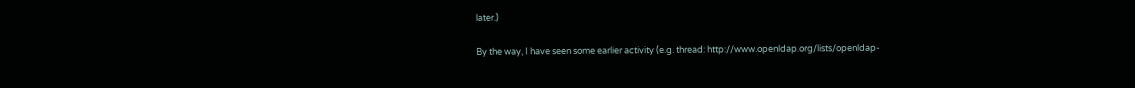later.)

By the way, I have seen some earlier activity (e.g. thread: http://www.openldap.org/lists/openldap-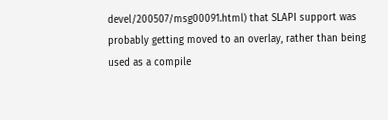devel/200507/msg00091.html) that SLAPI support was probably getting moved to an overlay, rather than being used as a compile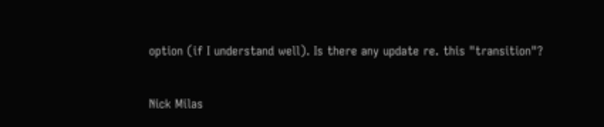option (if I understand well). Is there any update re. this "transition"?

Nick Milas